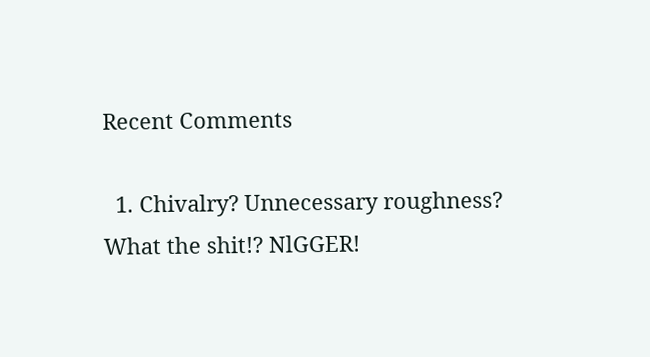Recent Comments

  1. Chivalry? Unnecessary roughness? What the shit!? NlGGER!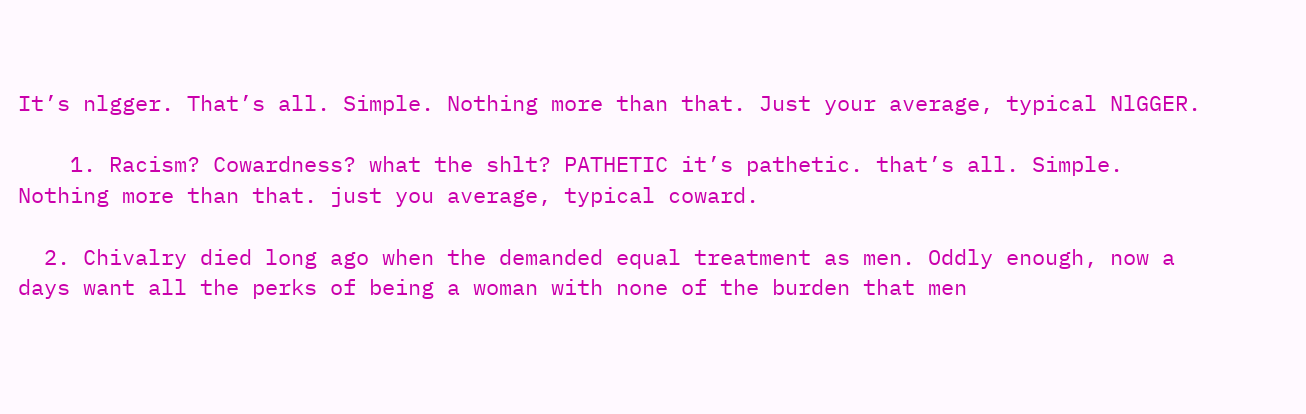It’s nlgger. That’s all. Simple. Nothing more than that. Just your average, typical NlGGER.

    1. Racism? Cowardness? what the shlt? PATHETIC it’s pathetic. that’s all. Simple. Nothing more than that. just you average, typical coward.

  2. Chivalry died long ago when the demanded equal treatment as men. Oddly enough, now a days want all the perks of being a woman with none of the burden that men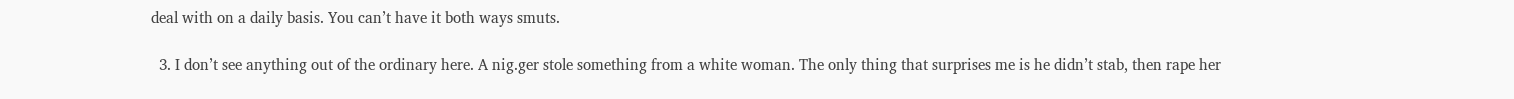deal with on a daily basis. You can’t have it both ways smuts.

  3. I don’t see anything out of the ordinary here. A nig.ger stole something from a white woman. The only thing that surprises me is he didn’t stab, then rape her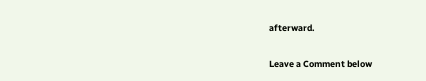afterward.

Leave a Comment below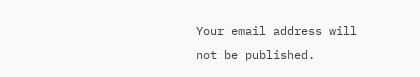Your email address will not be published.